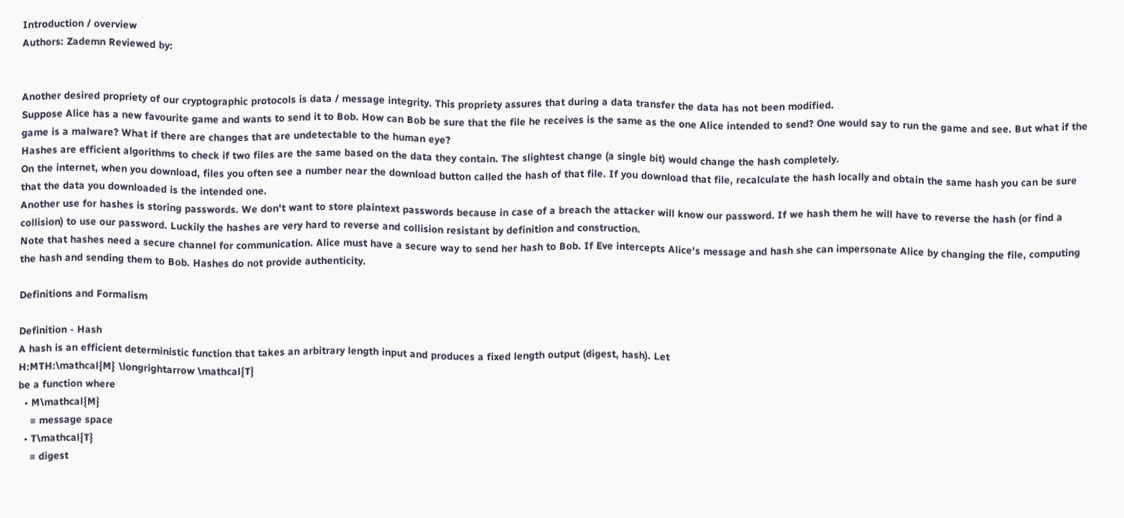Introduction / overview
Authors: Zademn Reviewed by:


Another desired propriety of our cryptographic protocols is data / message integrity. This propriety assures that during a data transfer the data has not been modified.
Suppose Alice has a new favourite game and wants to send it to Bob. How can Bob be sure that the file he receives is the same as the one Alice intended to send? One would say to run the game and see. But what if the game is a malware? What if there are changes that are undetectable to the human eye?
Hashes are efficient algorithms to check if two files are the same based on the data they contain. The slightest change (a single bit) would change the hash completely.
On the internet, when you download, files you often see a number near the download button called the hash of that file. If you download that file, recalculate the hash locally and obtain the same hash you can be sure that the data you downloaded is the intended one.
Another use for hashes is storing passwords. We don't want to store plaintext passwords because in case of a breach the attacker will know our password. If we hash them he will have to reverse the hash (or find a collision) to use our password. Luckily the hashes are very hard to reverse and collision resistant by definition and construction.
Note that hashes need a secure channel for communication. Alice must have a secure way to send her hash to Bob. If Eve intercepts Alice's message and hash she can impersonate Alice by changing the file, computing the hash and sending them to Bob. Hashes do not provide authenticity.

Definitions and Formalism

Definition - Hash
A hash is an efficient deterministic function that takes an arbitrary length input and produces a fixed length output (digest, hash). Let
H:MTH:\mathcal{M} \longrightarrow \mathcal{T}
be a function where
  • M\mathcal{M}
    = message space
  • T\mathcal{T}
    = digest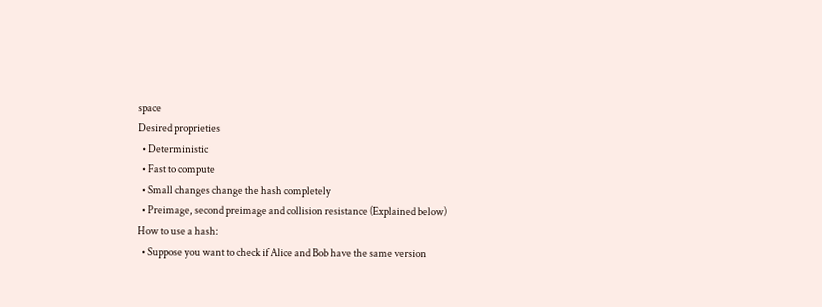space
Desired proprieties
  • Deterministic
  • Fast to compute
  • Small changes change the hash completely
  • Preimage, second preimage and collision resistance (Explained below)
How to use a hash:
  • Suppose you want to check if Alice and Bob have the same version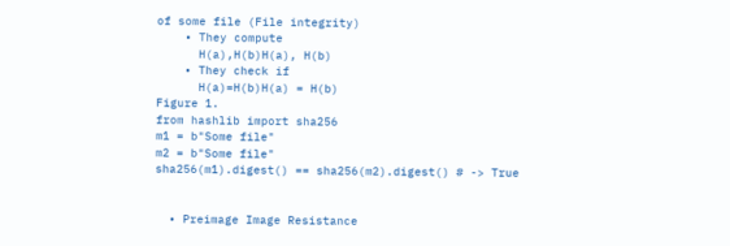of some file (File integrity)
    • They compute
      H(a),H(b)H(a), H(b)
    • They check if
      H(a)=H(b)H(a) = H(b)
Figure 1.
from hashlib import sha256
m1 = b"Some file"
m2 = b"Some file"
sha256(m1).digest() == sha256(m2).digest() # -> True


  • Preimage Image Resistance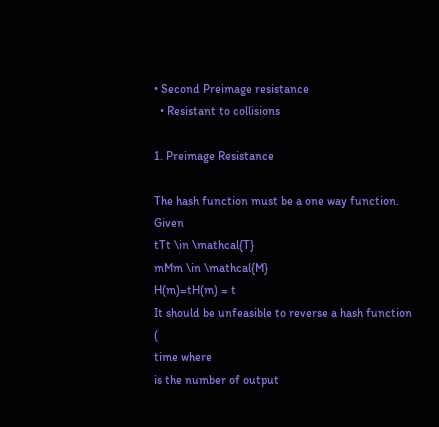• Second Preimage resistance
  • Resistant to collisions

1. Preimage Resistance

The hash function must be a one way function. Given
tTt \in \mathcal{T}
mMm \in \mathcal{M}
H(m)=tH(m) = t
It should be unfeasible to reverse a hash function (
time where
is the number of output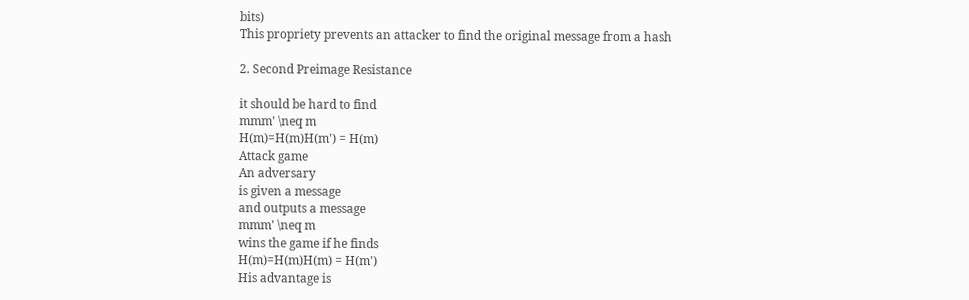bits)
This propriety prevents an attacker to find the original message from a hash

2. Second Preimage Resistance

it should be hard to find
mmm' \neq m
H(m)=H(m)H(m') = H(m)
Attack game
An adversary
is given a message
and outputs a message
mmm' \neq m
wins the game if he finds
H(m)=H(m)H(m) = H(m')
His advantage is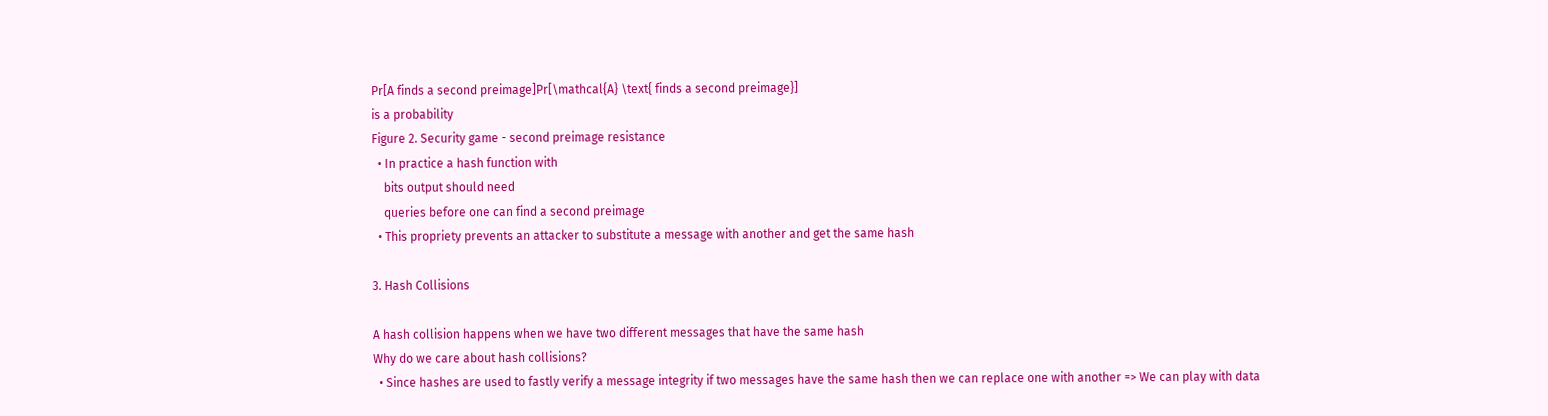Pr[A finds a second preimage]Pr[\mathcal{A} \text{ finds a second preimage}]
is a probability
Figure 2. Security game - second preimage resistance
  • In practice a hash function with
    bits output should need
    queries before one can find a second preimage
  • This propriety prevents an attacker to substitute a message with another and get the same hash

3. Hash Collisions

A hash collision happens when we have two different messages that have the same hash
Why do we care about hash collisions?
  • Since hashes are used to fastly verify a message integrity if two messages have the same hash then we can replace one with another => We can play with data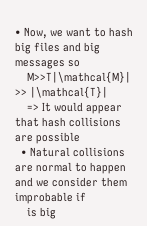• Now, we want to hash big files and big messages so
    M>>T|\mathcal{M}| >> |\mathcal{T}|
    => It would appear that hash collisions are possible
  • Natural collisions are normal to happen and we consider them improbable if
    is big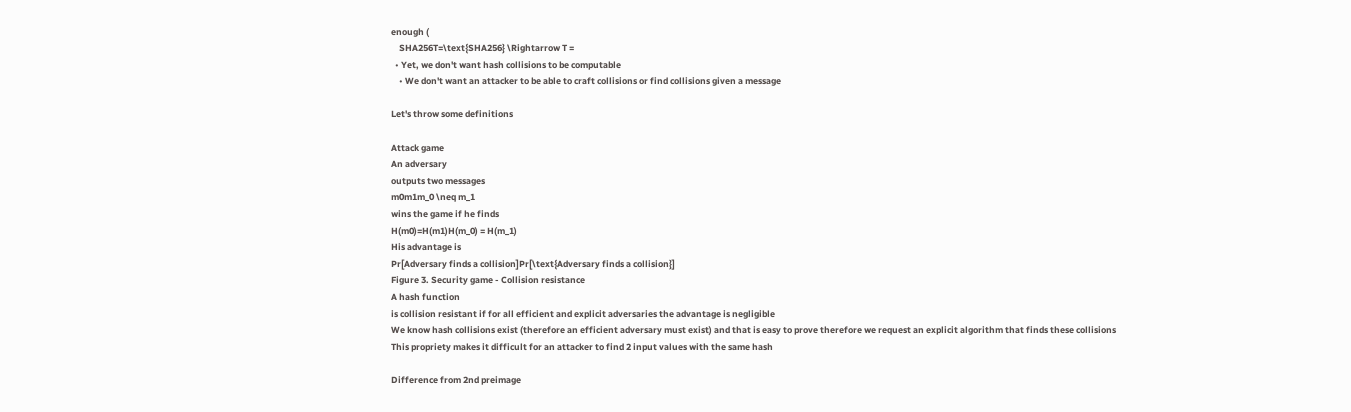enough (
    SHA256T=\text{SHA256} \Rightarrow T =
  • Yet, we don't want hash collisions to be computable
    • We don't want an attacker to be able to craft collisions or find collisions given a message

Let's throw some definitions

Attack game
An adversary
outputs two messages
m0m1m_0 \neq m_1
wins the game if he finds
H(m0)=H(m1)H(m_0) = H(m_1)
His advantage is
Pr[Adversary finds a collision]Pr[\text{Adversary finds a collision}]
Figure 3. Security game - Collision resistance
A hash function
is collision resistant if for all efficient and explicit adversaries the advantage is negligible
We know hash collisions exist (therefore an efficient adversary must exist) and that is easy to prove therefore we request an explicit algorithm that finds these collisions
This propriety makes it difficult for an attacker to find 2 input values with the same hash

Difference from 2nd preimage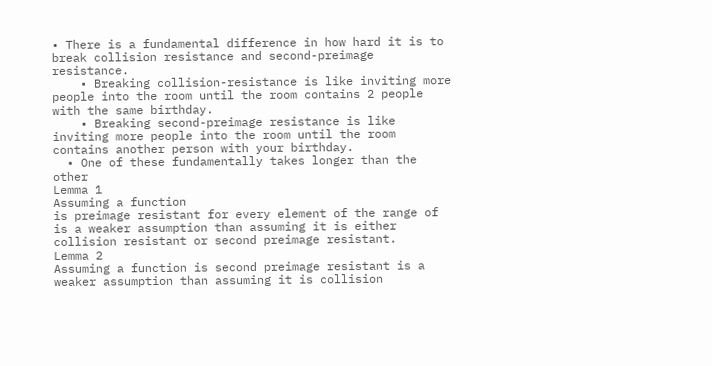• There is a fundamental difference in how hard it is to break collision resistance and second-preimage resistance.
    • Breaking collision-resistance is like inviting more people into the room until the room contains 2 people with the same birthday.
    • Breaking second-preimage resistance is like inviting more people into the room until the room contains another person with your birthday.
  • One of these fundamentally takes longer than the other
Lemma 1
Assuming a function
is preimage resistant for every element of the range of
is a weaker assumption than assuming it is either collision resistant or second preimage resistant.
Lemma 2
Assuming a function is second preimage resistant is a weaker assumption than assuming it is collision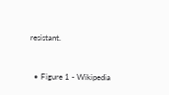resistant.



  • Figure 1 - Wikipedia